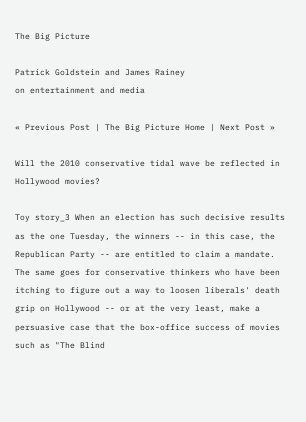The Big Picture

Patrick Goldstein and James Rainey
on entertainment and media

« Previous Post | The Big Picture Home | Next Post »

Will the 2010 conservative tidal wave be reflected in Hollywood movies?

Toy story_3 When an election has such decisive results as the one Tuesday, the winners -- in this case, the Republican Party -- are entitled to claim a mandate. The same goes for conservative thinkers who have been itching to figure out a way to loosen liberals' death grip on Hollywood -- or at the very least, make a persuasive case that the box-office success of movies such as "The Blind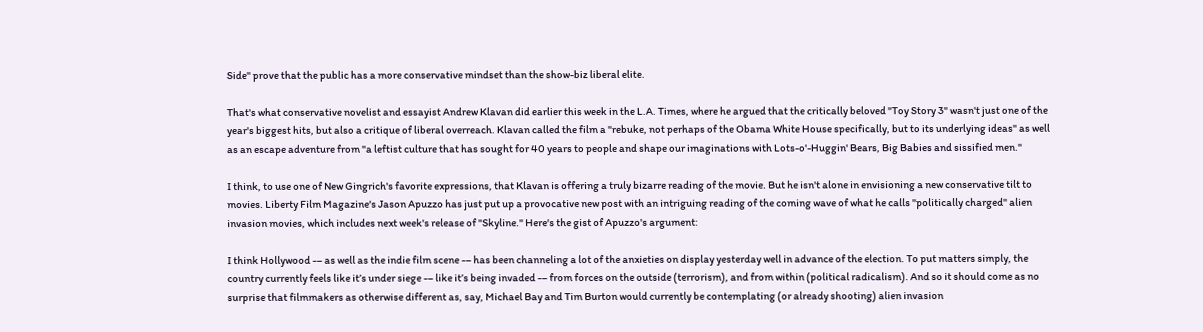Side" prove that the public has a more conservative mindset than the show-biz liberal elite.

That's what conservative novelist and essayist Andrew Klavan did earlier this week in the L.A. Times, where he argued that the critically beloved "Toy Story 3" wasn't just one of the year's biggest hits, but also a critique of liberal overreach. Klavan called the film a "rebuke, not perhaps of the Obama White House specifically, but to its underlying ideas" as well as an escape adventure from "a leftist culture that has sought for 40 years to people and shape our imaginations with Lots-o'-Huggin' Bears, Big Babies and sissified men."

I think, to use one of New Gingrich's favorite expressions, that Klavan is offering a truly bizarre reading of the movie. But he isn't alone in envisioning a new conservative tilt to movies. Liberty Film Magazine's Jason Apuzzo has just put up a provocative new post with an intriguing reading of the coming wave of what he calls "politically charged" alien invasion movies, which includes next week's release of "Skyline." Here's the gist of Apuzzo's argument:

I think Hollywood -– as well as the indie film scene -– has been channeling a lot of the anxieties on display yesterday well in advance of the election. To put matters simply, the country currently feels like it’s under siege -– like it’s being invaded -– from forces on the outside (terrorism), and from within (political radicalism). And so it should come as no surprise that filmmakers as otherwise different as, say, Michael Bay and Tim Burton would currently be contemplating (or already shooting) alien invasion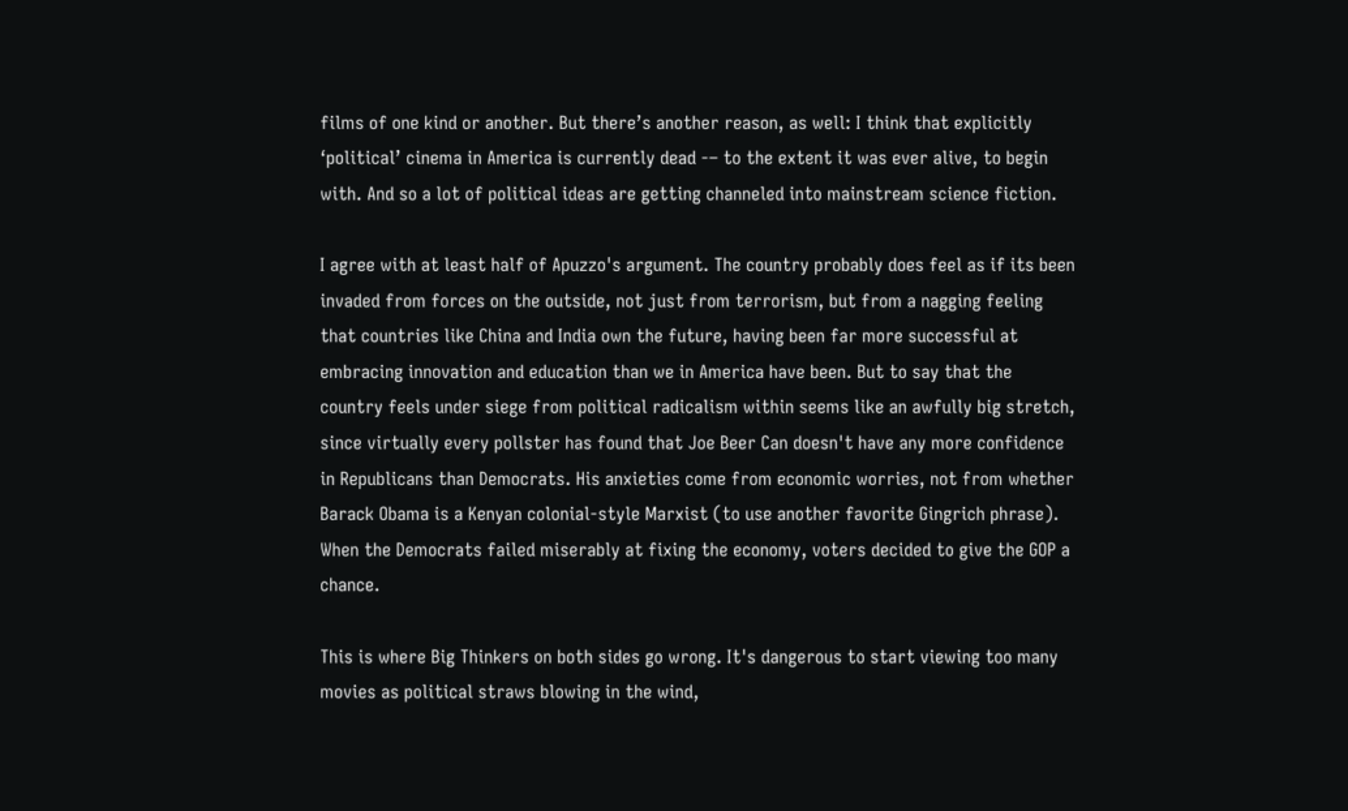films of one kind or another. But there’s another reason, as well: I think that explicitly ‘political’ cinema in America is currently dead -– to the extent it was ever alive, to begin with. And so a lot of political ideas are getting channeled into mainstream science fiction.

I agree with at least half of Apuzzo's argument. The country probably does feel as if its been invaded from forces on the outside, not just from terrorism, but from a nagging feeling that countries like China and India own the future, having been far more successful at embracing innovation and education than we in America have been. But to say that the country feels under siege from political radicalism within seems like an awfully big stretch, since virtually every pollster has found that Joe Beer Can doesn't have any more confidence in Republicans than Democrats. His anxieties come from economic worries, not from whether Barack Obama is a Kenyan colonial-style Marxist (to use another favorite Gingrich phrase). When the Democrats failed miserably at fixing the economy, voters decided to give the GOP a chance.

This is where Big Thinkers on both sides go wrong. It's dangerous to start viewing too many movies as political straws blowing in the wind,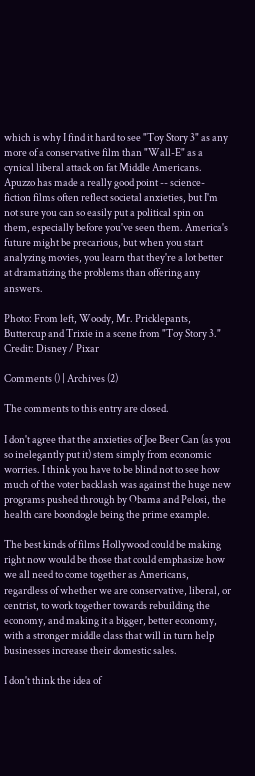which is why I find it hard to see "Toy Story 3" as any more of a conservative film than "Wall-E" as a cynical liberal attack on fat Middle Americans. Apuzzo has made a really good point -- science-fiction films often reflect societal anxieties, but I'm not sure you can so easily put a political spin on them, especially before you've seen them. America's future might be precarious, but when you start analyzing movies, you learn that they're a lot better at dramatizing the problems than offering any answers.

Photo: From left, Woody, Mr. Pricklepants, Buttercup and Trixie in a scene from "Toy Story 3." Credit: Disney / Pixar

Comments () | Archives (2)

The comments to this entry are closed.

I don't agree that the anxieties of Joe Beer Can (as you so inelegantly put it) stem simply from economic worries. I think you have to be blind not to see how much of the voter backlash was against the huge new programs pushed through by Obama and Pelosi, the health care boondogle being the prime example.

The best kinds of films Hollywood could be making right now would be those that could emphasize how we all need to come together as Americans, regardless of whether we are conservative, liberal, or centrist, to work together towards rebuilding the economy, and making it a bigger, better economy, with a stronger middle class that will in turn help businesses increase their domestic sales.

I don't think the idea of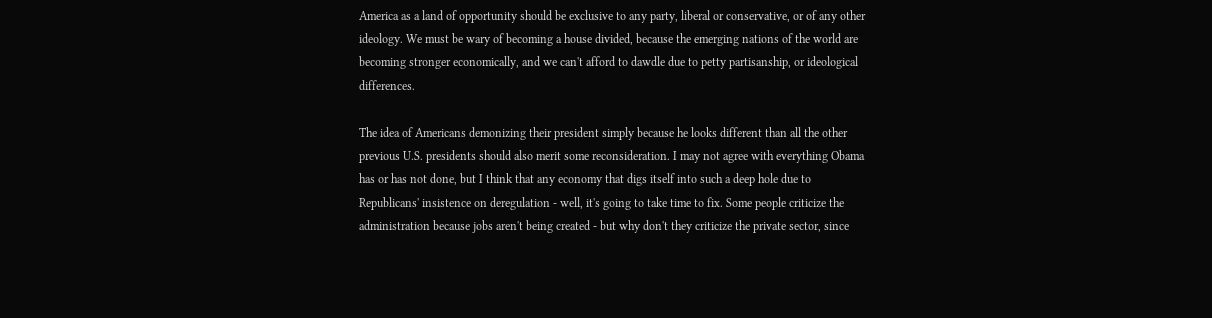America as a land of opportunity should be exclusive to any party, liberal or conservative, or of any other ideology. We must be wary of becoming a house divided, because the emerging nations of the world are becoming stronger economically, and we can't afford to dawdle due to petty partisanship, or ideological differences.

The idea of Americans demonizing their president simply because he looks different than all the other previous U.S. presidents should also merit some reconsideration. I may not agree with everything Obama has or has not done, but I think that any economy that digs itself into such a deep hole due to Republicans' insistence on deregulation - well, it's going to take time to fix. Some people criticize the administration because jobs aren't being created - but why don't they criticize the private sector, since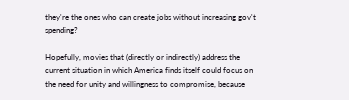they're the ones who can create jobs without increasing gov't spending?

Hopefully, movies that (directly or indirectly) address the current situation in which America finds itself could focus on the need for unity and willingness to compromise, because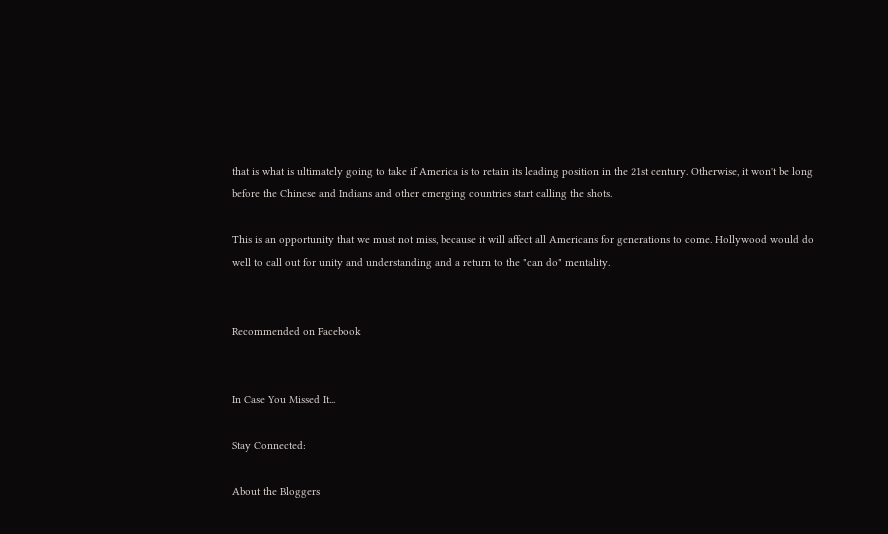that is what is ultimately going to take if America is to retain its leading position in the 21st century. Otherwise, it won't be long before the Chinese and Indians and other emerging countries start calling the shots.

This is an opportunity that we must not miss, because it will affect all Americans for generations to come. Hollywood would do well to call out for unity and understanding and a return to the "can do" mentality.


Recommended on Facebook


In Case You Missed It...

Stay Connected:

About the Bloggers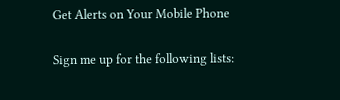Get Alerts on Your Mobile Phone

Sign me up for the following lists: